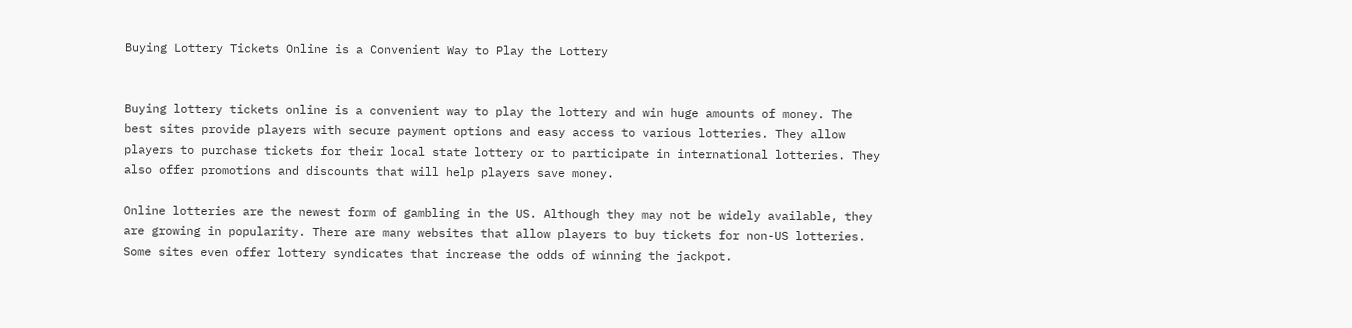Buying Lottery Tickets Online is a Convenient Way to Play the Lottery


Buying lottery tickets online is a convenient way to play the lottery and win huge amounts of money. The best sites provide players with secure payment options and easy access to various lotteries. They allow players to purchase tickets for their local state lottery or to participate in international lotteries. They also offer promotions and discounts that will help players save money.

Online lotteries are the newest form of gambling in the US. Although they may not be widely available, they are growing in popularity. There are many websites that allow players to buy tickets for non-US lotteries. Some sites even offer lottery syndicates that increase the odds of winning the jackpot.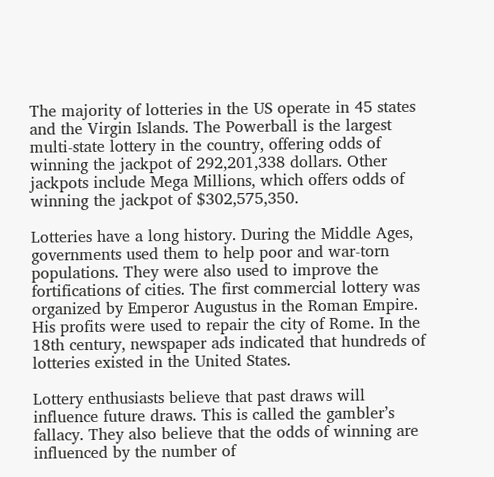The majority of lotteries in the US operate in 45 states and the Virgin Islands. The Powerball is the largest multi-state lottery in the country, offering odds of winning the jackpot of 292,201,338 dollars. Other jackpots include Mega Millions, which offers odds of winning the jackpot of $302,575,350.

Lotteries have a long history. During the Middle Ages, governments used them to help poor and war-torn populations. They were also used to improve the fortifications of cities. The first commercial lottery was organized by Emperor Augustus in the Roman Empire. His profits were used to repair the city of Rome. In the 18th century, newspaper ads indicated that hundreds of lotteries existed in the United States.

Lottery enthusiasts believe that past draws will influence future draws. This is called the gambler’s fallacy. They also believe that the odds of winning are influenced by the number of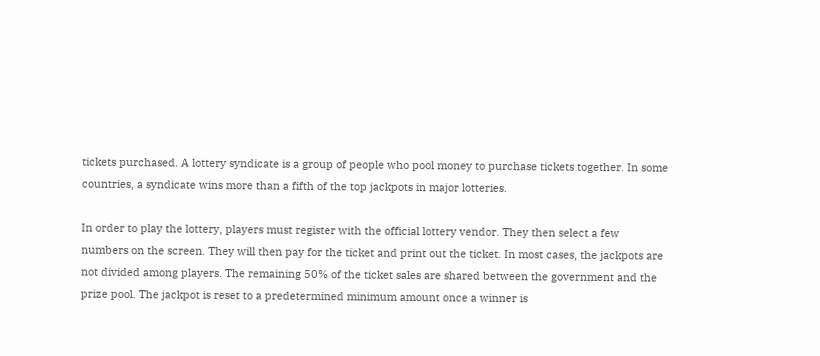tickets purchased. A lottery syndicate is a group of people who pool money to purchase tickets together. In some countries, a syndicate wins more than a fifth of the top jackpots in major lotteries.

In order to play the lottery, players must register with the official lottery vendor. They then select a few numbers on the screen. They will then pay for the ticket and print out the ticket. In most cases, the jackpots are not divided among players. The remaining 50% of the ticket sales are shared between the government and the prize pool. The jackpot is reset to a predetermined minimum amount once a winner is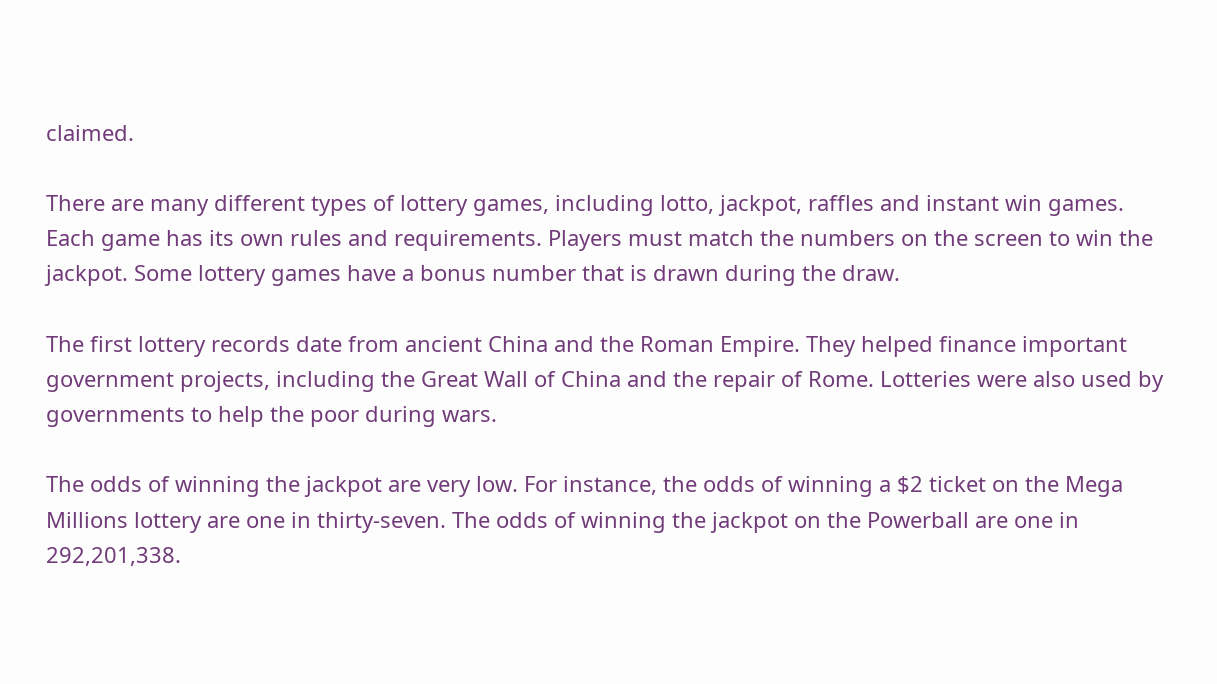claimed.

There are many different types of lottery games, including lotto, jackpot, raffles and instant win games. Each game has its own rules and requirements. Players must match the numbers on the screen to win the jackpot. Some lottery games have a bonus number that is drawn during the draw.

The first lottery records date from ancient China and the Roman Empire. They helped finance important government projects, including the Great Wall of China and the repair of Rome. Lotteries were also used by governments to help the poor during wars.

The odds of winning the jackpot are very low. For instance, the odds of winning a $2 ticket on the Mega Millions lottery are one in thirty-seven. The odds of winning the jackpot on the Powerball are one in 292,201,338.